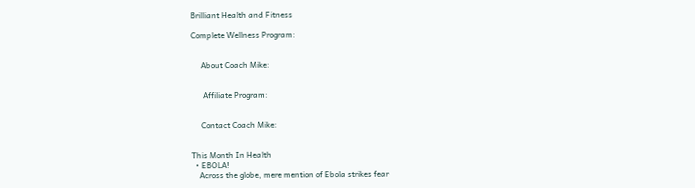Brilliant Health and Fitness

Complete Wellness Program:


     About Coach Mike:


      Affiliate Program:


     Contact Coach Mike:


This Month In Health
  • EBOLA!
    Across the globe, mere mention of Ebola strikes fear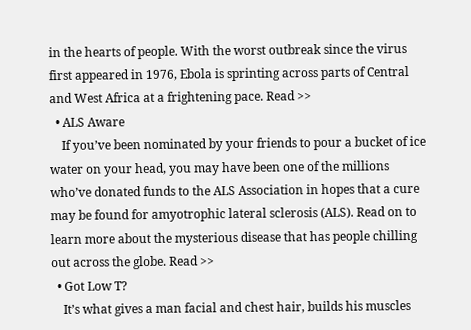in the hearts of people. With the worst outbreak since the virus first appeared in 1976, Ebola is sprinting across parts of Central and West Africa at a frightening pace. Read >>
  • ALS Aware
    If you’ve been nominated by your friends to pour a bucket of ice water on your head, you may have been one of the millions who’ve donated funds to the ALS Association in hopes that a cure may be found for amyotrophic lateral sclerosis (ALS). Read on to learn more about the mysterious disease that has people chilling out across the globe. Read >>
  • Got Low T?
    It’s what gives a man facial and chest hair, builds his muscles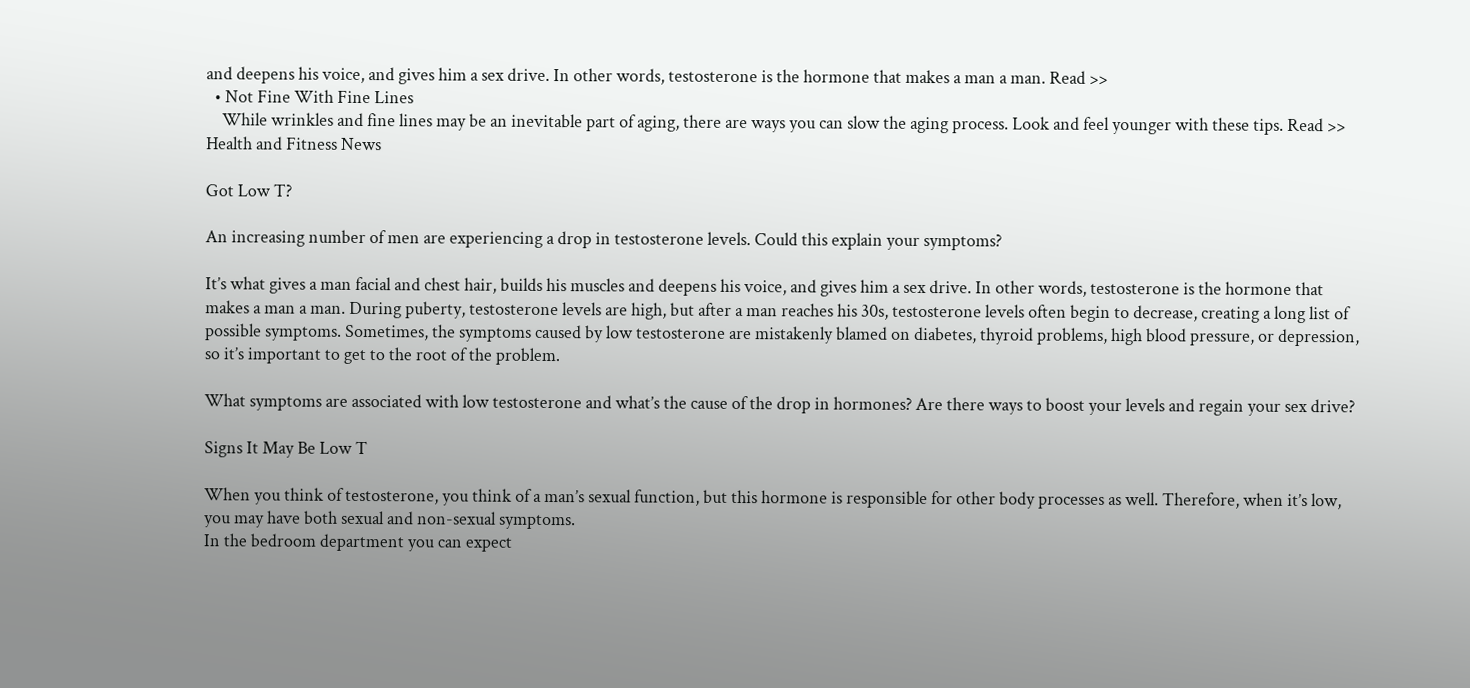and deepens his voice, and gives him a sex drive. In other words, testosterone is the hormone that makes a man a man. Read >>
  • Not Fine With Fine Lines
    While wrinkles and fine lines may be an inevitable part of aging, there are ways you can slow the aging process. Look and feel younger with these tips. Read >>
Health and Fitness News

Got Low T?

An increasing number of men are experiencing a drop in testosterone levels. Could this explain your symptoms?

It’s what gives a man facial and chest hair, builds his muscles and deepens his voice, and gives him a sex drive. In other words, testosterone is the hormone that makes a man a man. During puberty, testosterone levels are high, but after a man reaches his 30s, testosterone levels often begin to decrease, creating a long list of possible symptoms. Sometimes, the symptoms caused by low testosterone are mistakenly blamed on diabetes, thyroid problems, high blood pressure, or depression, so it’s important to get to the root of the problem.

What symptoms are associated with low testosterone and what’s the cause of the drop in hormones? Are there ways to boost your levels and regain your sex drive?

Signs It May Be Low T

When you think of testosterone, you think of a man’s sexual function, but this hormone is responsible for other body processes as well. Therefore, when it’s low, you may have both sexual and non-sexual symptoms.
In the bedroom department you can expect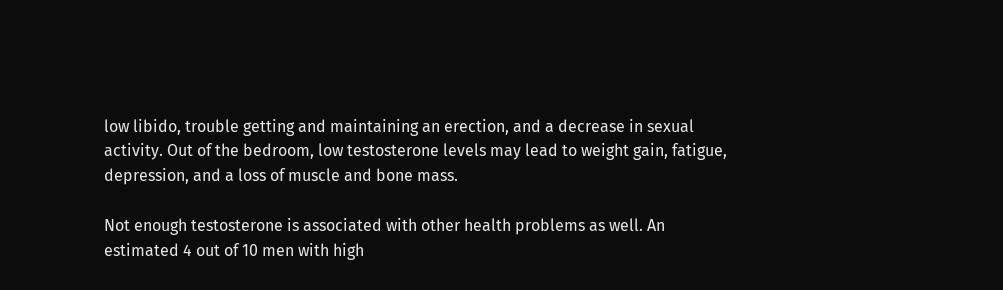low libido, trouble getting and maintaining an erection, and a decrease in sexual activity. Out of the bedroom, low testosterone levels may lead to weight gain, fatigue, depression, and a loss of muscle and bone mass.

Not enough testosterone is associated with other health problems as well. An estimated 4 out of 10 men with high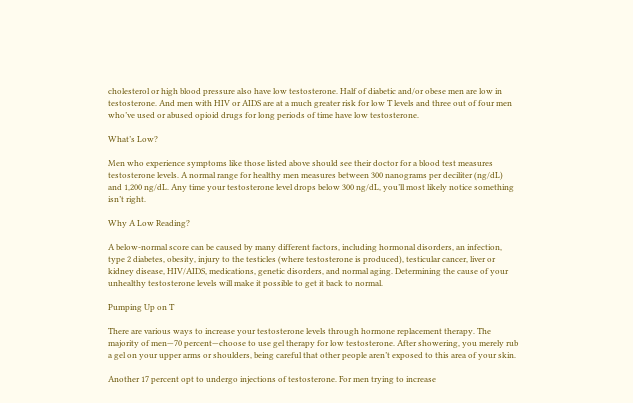cholesterol or high blood pressure also have low testosterone. Half of diabetic and/or obese men are low in testosterone. And men with HIV or AIDS are at a much greater risk for low T levels and three out of four men who’ve used or abused opioid drugs for long periods of time have low testosterone.

What’s Low?

Men who experience symptoms like those listed above should see their doctor for a blood test measures testosterone levels. A normal range for healthy men measures between 300 nanograms per deciliter (ng/dL) and 1,200 ng/dL. Any time your testosterone level drops below 300 ng/dL, you’ll most likely notice something isn’t right.

Why A Low Reading?

A below-normal score can be caused by many different factors, including hormonal disorders, an infection, type 2 diabetes, obesity, injury to the testicles (where testosterone is produced), testicular cancer, liver or kidney disease, HIV/AIDS, medications, genetic disorders, and normal aging. Determining the cause of your unhealthy testosterone levels will make it possible to get it back to normal.

Pumping Up on T

There are various ways to increase your testosterone levels through hormone replacement therapy. The majority of men—70 percent—choose to use gel therapy for low testosterone. After showering, you merely rub a gel on your upper arms or shoulders, being careful that other people aren’t exposed to this area of your skin.

Another 17 percent opt to undergo injections of testosterone. For men trying to increase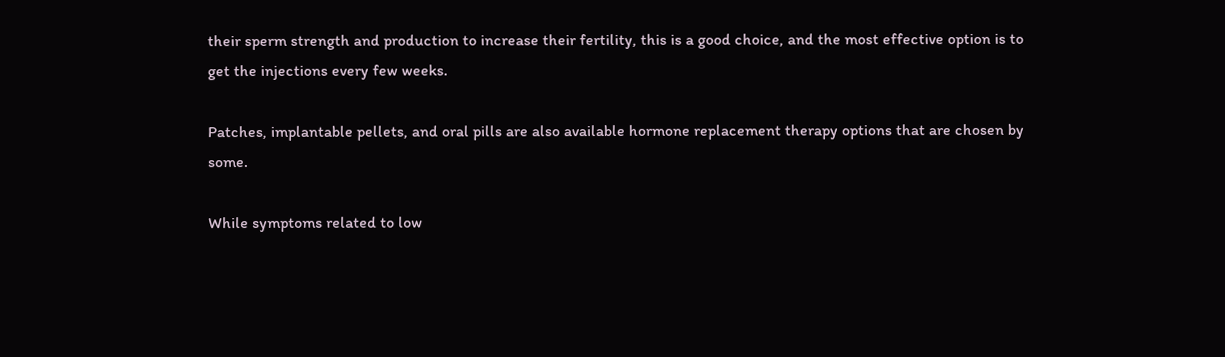their sperm strength and production to increase their fertility, this is a good choice, and the most effective option is to get the injections every few weeks.

Patches, implantable pellets, and oral pills are also available hormone replacement therapy options that are chosen by some.

While symptoms related to low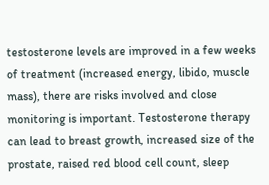testosterone levels are improved in a few weeks of treatment (increased energy, libido, muscle mass), there are risks involved and close monitoring is important. Testosterone therapy can lead to breast growth, increased size of the prostate, raised red blood cell count, sleep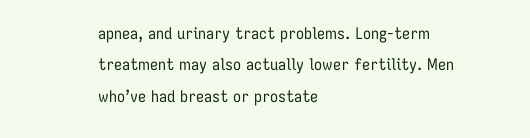apnea, and urinary tract problems. Long-term treatment may also actually lower fertility. Men who’ve had breast or prostate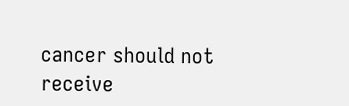cancer should not receive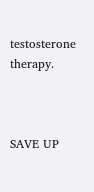testosterone therapy.



SAVE UP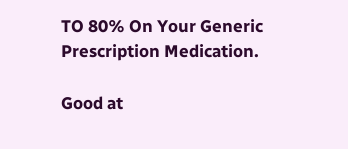TO 80% On Your Generic Prescription Medication.

Good at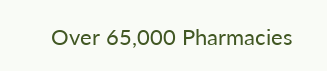Over 65,000 Pharmacies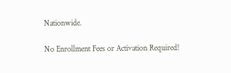Nationwide.

No Enrollment Fees or Activation Required!